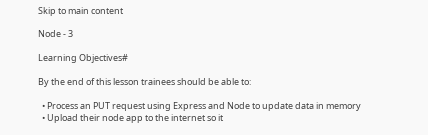Skip to main content

Node - 3

Learning Objectives#

By the end of this lesson trainees should be able to:

  • Process an PUT request using Express and Node to update data in memory
  • Upload their node app to the internet so it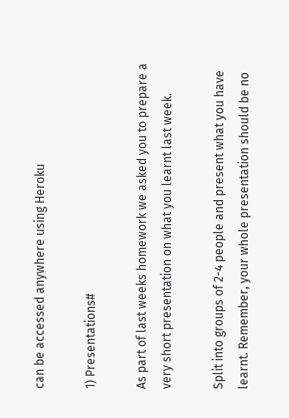can be accessed anywhere using Heroku

1) Presentations#

As part of last weeks homework we asked you to prepare a very short presentation on what you learnt last week.

Split into groups of 2-4 people and present what you have learnt. Remember, your whole presentation should be no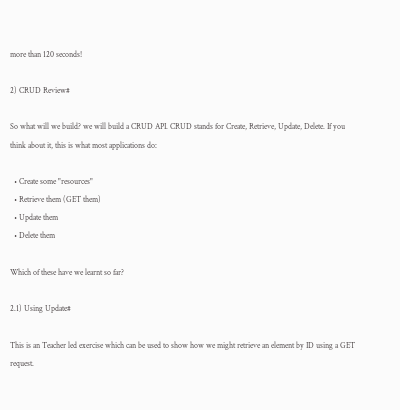more than 120 seconds!

2) CRUD Review#

So what will we build? we will build a CRUD API. CRUD stands for Create, Retrieve, Update, Delete. If you think about it, this is what most applications do:

  • Create some "resources"
  • Retrieve them (GET them)
  • Update them
  • Delete them

Which of these have we learnt so far?

2.1) Using Update#

This is an Teacher led exercise which can be used to show how we might retrieve an element by ID using a GET request.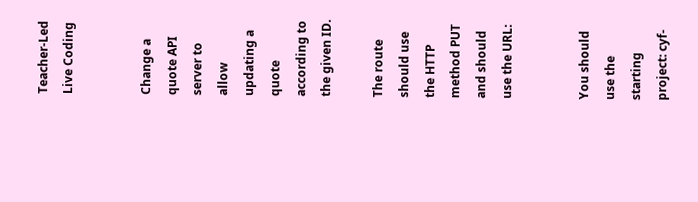Teacher-Led Live Coding


Change a quote API server to allow updating a quote according to the given ID.

The route should use the HTTP method PUT and should use the URL:


You should use the starting project: cyf-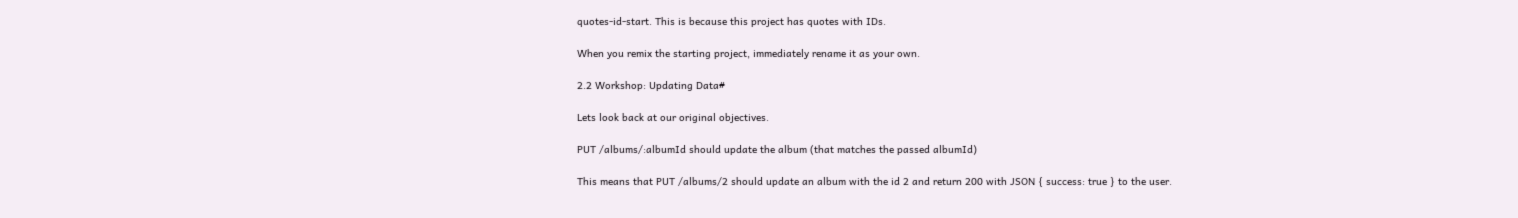quotes-id-start. This is because this project has quotes with IDs.

When you remix the starting project, immediately rename it as your own.

2.2 Workshop: Updating Data#

Lets look back at our original objectives.

PUT /albums/:albumId should update the album (that matches the passed albumId)

This means that PUT /albums/2 should update an album with the id 2 and return 200 with JSON { success: true } to the user.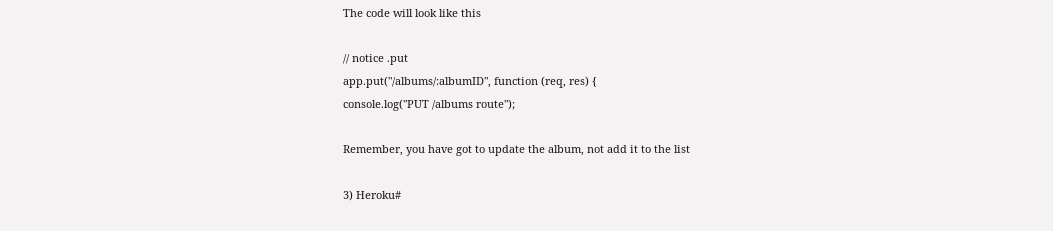The code will look like this

// notice .put
app.put("/albums/:albumID", function (req, res) {
console.log("PUT /albums route");

Remember, you have got to update the album, not add it to the list

3) Heroku#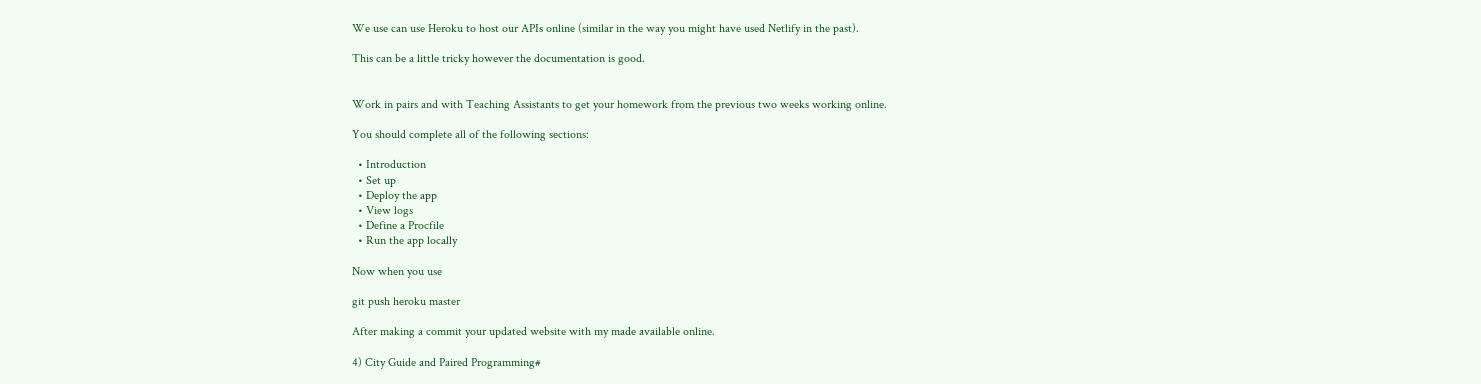We use can use Heroku to host our APIs online (similar in the way you might have used Netlify in the past).

This can be a little tricky however the documentation is good.


Work in pairs and with Teaching Assistants to get your homework from the previous two weeks working online.

You should complete all of the following sections:

  • Introduction
  • Set up
  • Deploy the app
  • View logs
  • Define a Procfile
  • Run the app locally

Now when you use

git push heroku master

After making a commit your updated website with my made available online.

4) City Guide and Paired Programming#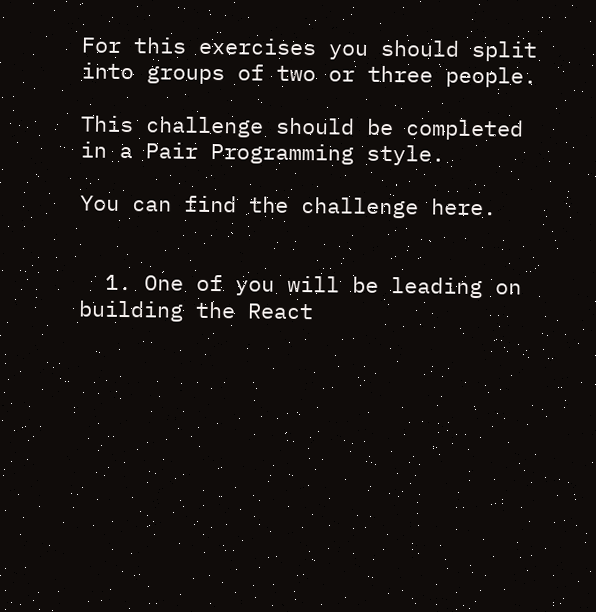For this exercises you should split into groups of two or three people.

This challenge should be completed in a Pair Programming style.

You can find the challenge here.


  1. One of you will be leading on building the React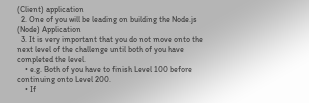(Client) application
  2. One of you will be leading on building the Node.js (Node) Application
  3. It is very important that you do not move onto the next level of the challenge until both of you have completed the level.
    • e.g. Both of you have to finish Level 100 before continuing onto Level 200.
    • If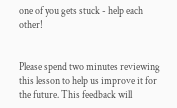one of you gets stuck - help each other!


Please spend two minutes reviewing this lesson to help us improve it for the future. This feedback will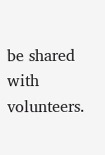be shared with volunteers.